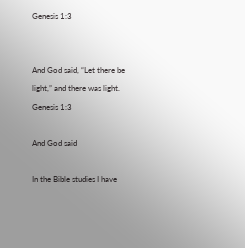Genesis 1:3


And God said, “Let there be light,” and there was light. Genesis 1:3

And God said

In the Bible studies I have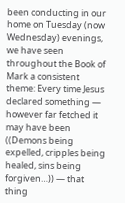been conducting in our home on Tuesday (now Wednesday) evenings, we have seen throughout the Book of Mark a consistent theme: Every time Jesus declared something — however far fetched it may have been ((Demons being expelled, cripples being healed, sins being forgiven…)) — that thing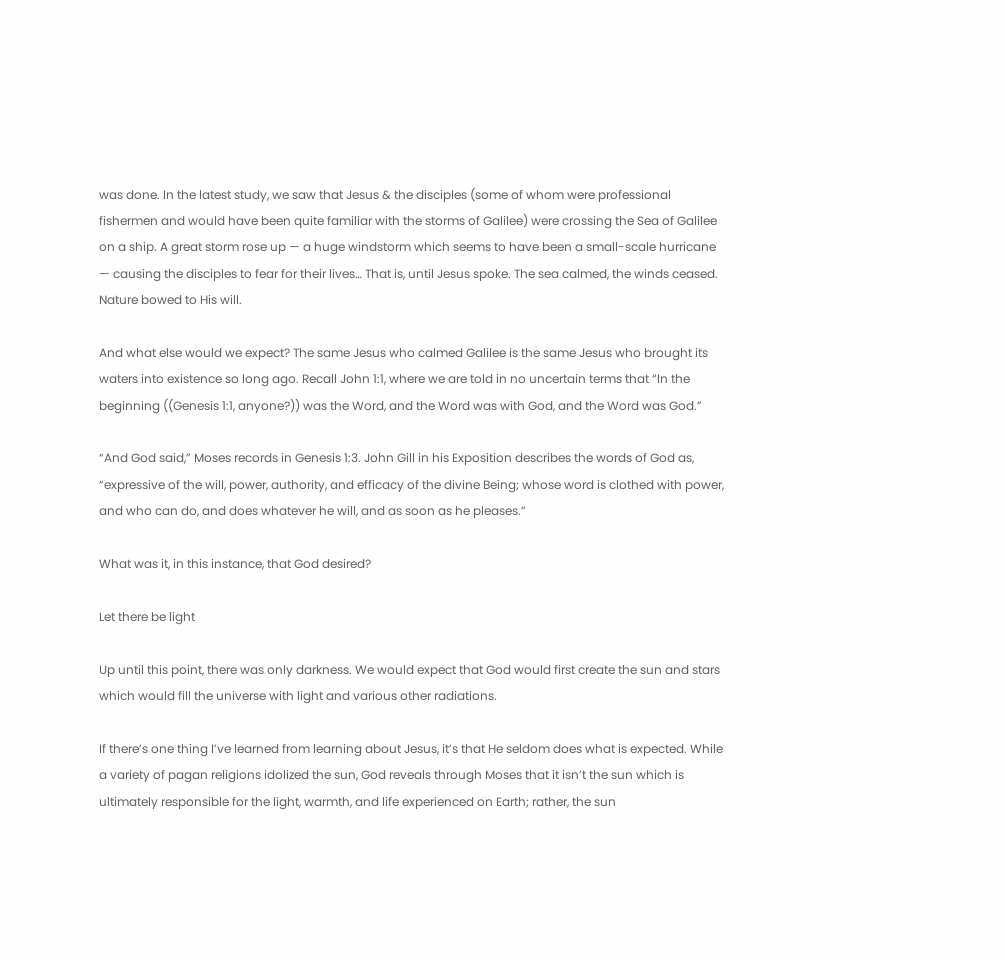was done. In the latest study, we saw that Jesus & the disciples (some of whom were professional fishermen and would have been quite familiar with the storms of Galilee) were crossing the Sea of Galilee on a ship. A great storm rose up — a huge windstorm which seems to have been a small-scale hurricane — causing the disciples to fear for their lives… That is, until Jesus spoke. The sea calmed, the winds ceased. Nature bowed to His will.

And what else would we expect? The same Jesus who calmed Galilee is the same Jesus who brought its waters into existence so long ago. Recall John 1:1, where we are told in no uncertain terms that “In the beginning ((Genesis 1:1, anyone?)) was the Word, and the Word was with God, and the Word was God.”

“And God said,” Moses records in Genesis 1:3. John Gill in his Exposition describes the words of God as, “expressive of the will, power, authority, and efficacy of the divine Being; whose word is clothed with power, and who can do, and does whatever he will, and as soon as he pleases.”

What was it, in this instance, that God desired?

Let there be light

Up until this point, there was only darkness. We would expect that God would first create the sun and stars which would fill the universe with light and various other radiations.

If there’s one thing I’ve learned from learning about Jesus, it’s that He seldom does what is expected. While a variety of pagan religions idolized the sun, God reveals through Moses that it isn’t the sun which is ultimately responsible for the light, warmth, and life experienced on Earth; rather, the sun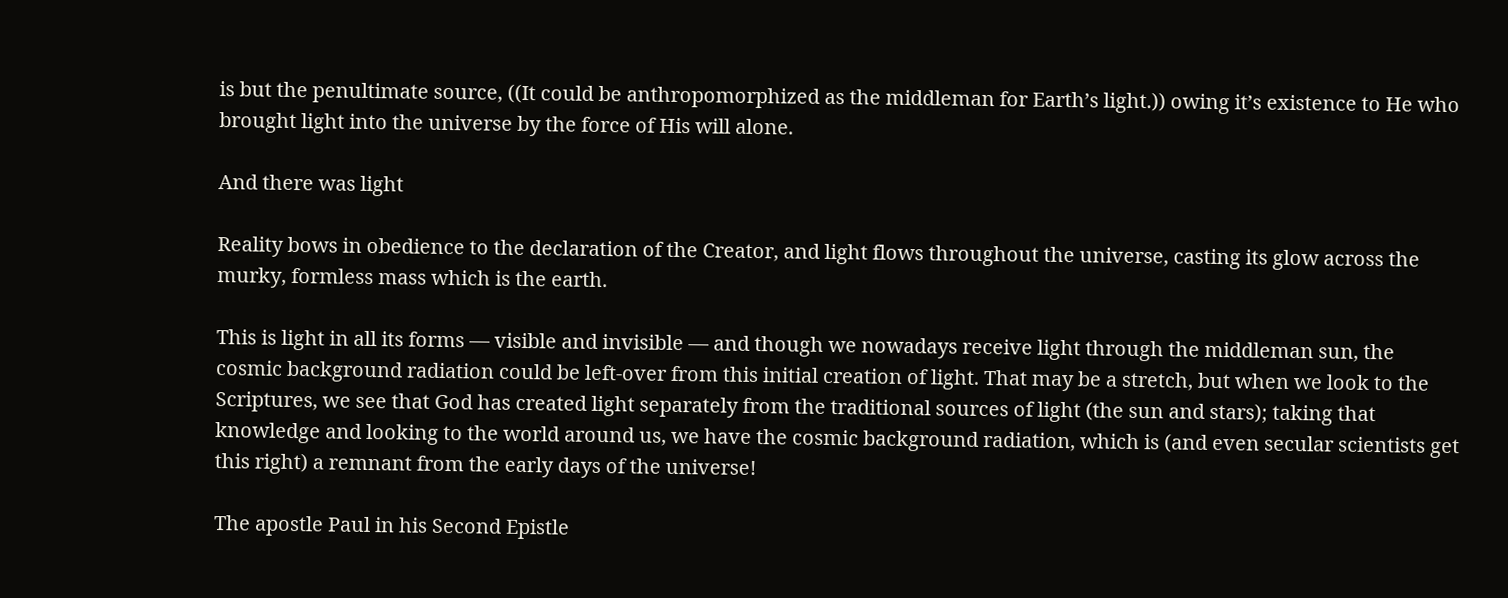is but the penultimate source, ((It could be anthropomorphized as the middleman for Earth’s light.)) owing it’s existence to He who brought light into the universe by the force of His will alone.

And there was light

Reality bows in obedience to the declaration of the Creator, and light flows throughout the universe, casting its glow across the murky, formless mass which is the earth.

This is light in all its forms — visible and invisible — and though we nowadays receive light through the middleman sun, the cosmic background radiation could be left-over from this initial creation of light. That may be a stretch, but when we look to the Scriptures, we see that God has created light separately from the traditional sources of light (the sun and stars); taking that knowledge and looking to the world around us, we have the cosmic background radiation, which is (and even secular scientists get this right) a remnant from the early days of the universe!

The apostle Paul in his Second Epistle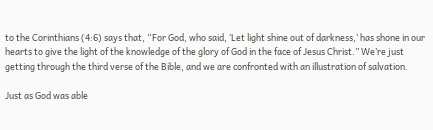to the Corinthians (4:6) says that, “For God, who said, ‘Let light shine out of darkness,’ has shone in our hearts to give the light of the knowledge of the glory of God in the face of Jesus Christ.” We’re just getting through the third verse of the Bible, and we are confronted with an illustration of salvation.

Just as God was able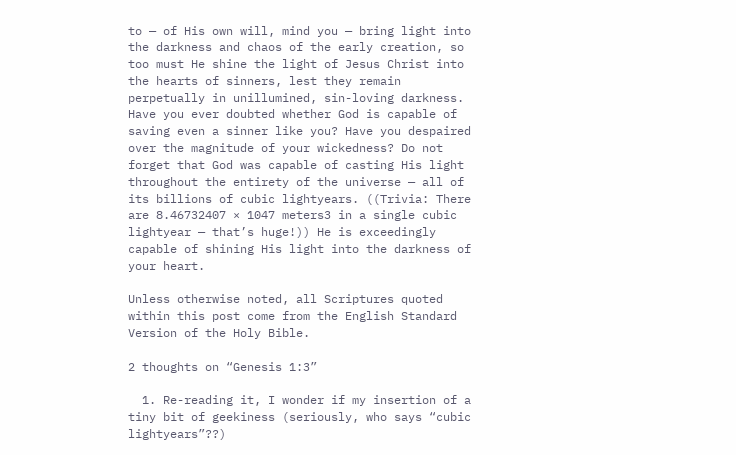to — of His own will, mind you — bring light into the darkness and chaos of the early creation, so too must He shine the light of Jesus Christ into the hearts of sinners, lest they remain perpetually in unillumined, sin-loving darkness. Have you ever doubted whether God is capable of saving even a sinner like you? Have you despaired over the magnitude of your wickedness? Do not forget that God was capable of casting His light throughout the entirety of the universe — all of its billions of cubic lightyears. ((Trivia: There are 8.46732407 × 1047 meters3 in a single cubic lightyear — that’s huge!)) He is exceedingly capable of shining His light into the darkness of your heart.

Unless otherwise noted, all Scriptures quoted within this post come from the English Standard Version of the Holy Bible.

2 thoughts on “Genesis 1:3”

  1. Re-reading it, I wonder if my insertion of a tiny bit of geekiness (seriously, who says “cubic lightyears”??)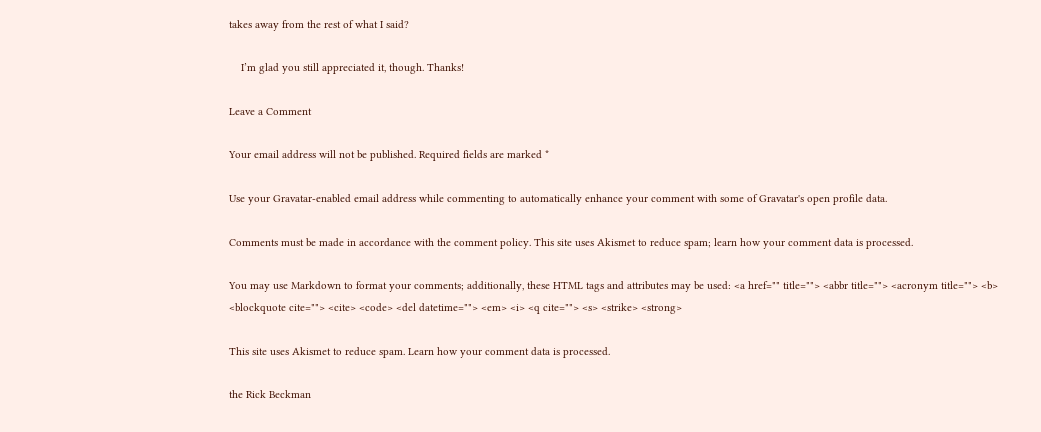takes away from the rest of what I said?

    I’m glad you still appreciated it, though. Thanks!

Leave a Comment

Your email address will not be published. Required fields are marked *

Use your Gravatar-enabled email address while commenting to automatically enhance your comment with some of Gravatar's open profile data.

Comments must be made in accordance with the comment policy. This site uses Akismet to reduce spam; learn how your comment data is processed.

You may use Markdown to format your comments; additionally, these HTML tags and attributes may be used: <a href="" title=""> <abbr title=""> <acronym title=""> <b> <blockquote cite=""> <cite> <code> <del datetime=""> <em> <i> <q cite=""> <s> <strike> <strong>

This site uses Akismet to reduce spam. Learn how your comment data is processed.

the Rick Beckman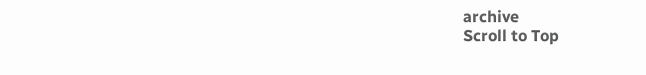archive
Scroll to Top